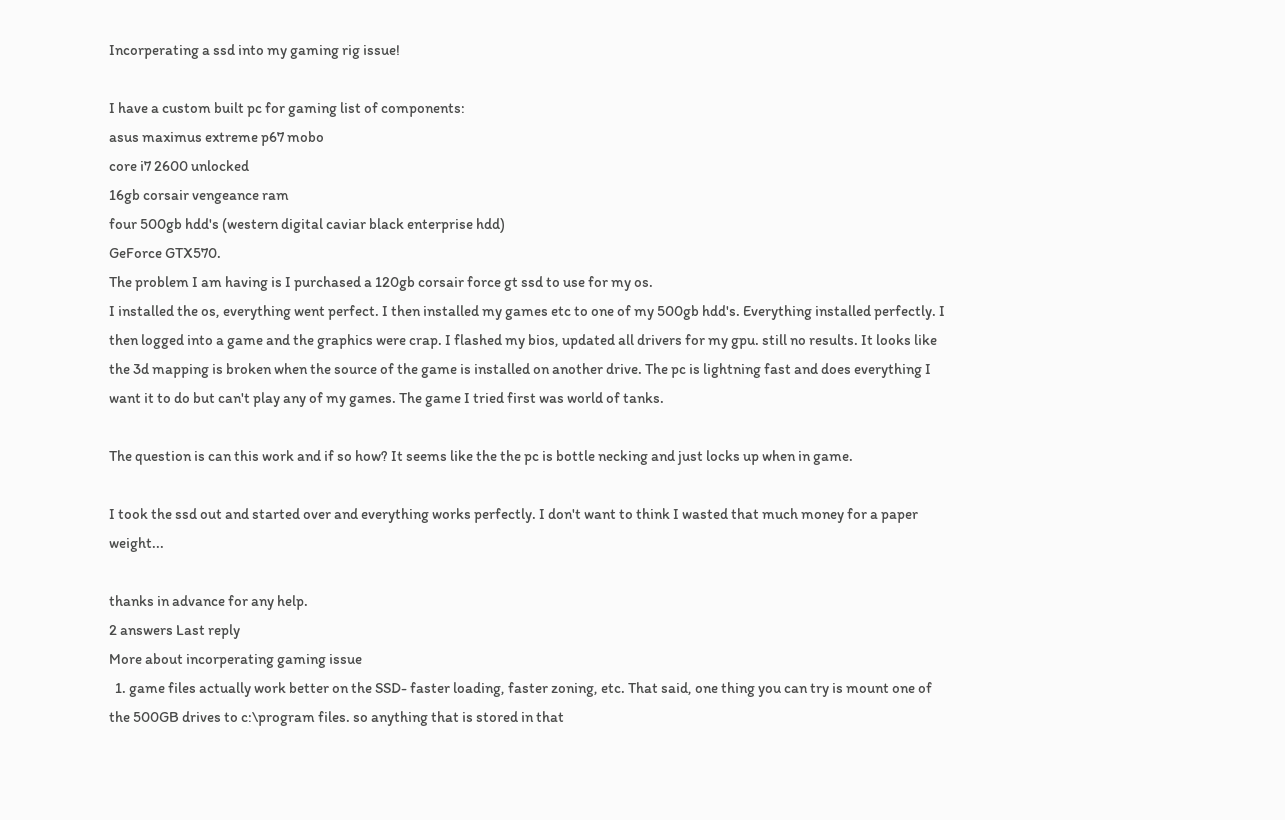Incorperating a ssd into my gaming rig issue!

I have a custom built pc for gaming list of components:
asus maximus extreme p67 mobo
core i7 2600 unlocked
16gb corsair vengeance ram
four 500gb hdd's (western digital caviar black enterprise hdd)
GeForce GTX570.
The problem I am having is I purchased a 120gb corsair force gt ssd to use for my os.
I installed the os, everything went perfect. I then installed my games etc to one of my 500gb hdd's. Everything installed perfectly. I then logged into a game and the graphics were crap. I flashed my bios, updated all drivers for my gpu. still no results. It looks like the 3d mapping is broken when the source of the game is installed on another drive. The pc is lightning fast and does everything I want it to do but can't play any of my games. The game I tried first was world of tanks.

The question is can this work and if so how? It seems like the the pc is bottle necking and just locks up when in game.

I took the ssd out and started over and everything works perfectly. I don't want to think I wasted that much money for a paper weight...

thanks in advance for any help.
2 answers Last reply
More about incorperating gaming issue
  1. game files actually work better on the SSD- faster loading, faster zoning, etc. That said, one thing you can try is mount one of the 500GB drives to c:\program files. so anything that is stored in that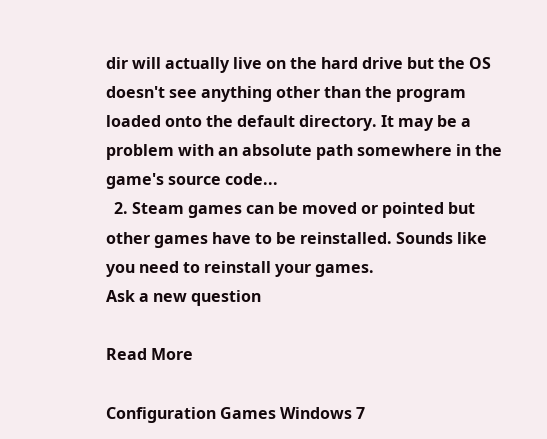dir will actually live on the hard drive but the OS doesn't see anything other than the program loaded onto the default directory. It may be a problem with an absolute path somewhere in the game's source code...
  2. Steam games can be moved or pointed but other games have to be reinstalled. Sounds like you need to reinstall your games.
Ask a new question

Read More

Configuration Games Windows 7